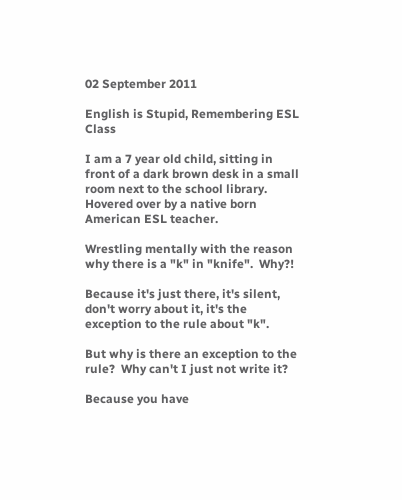02 September 2011

English is Stupid, Remembering ESL Class

I am a 7 year old child, sitting in front of a dark brown desk in a small room next to the school library.  Hovered over by a native born American ESL teacher.

Wrestling mentally with the reason why there is a "k" in "knife".  Why?!

Because it's just there, it's silent, don't worry about it, it's the exception to the rule about "k".

But why is there an exception to the rule?  Why can't I just not write it?

Because you have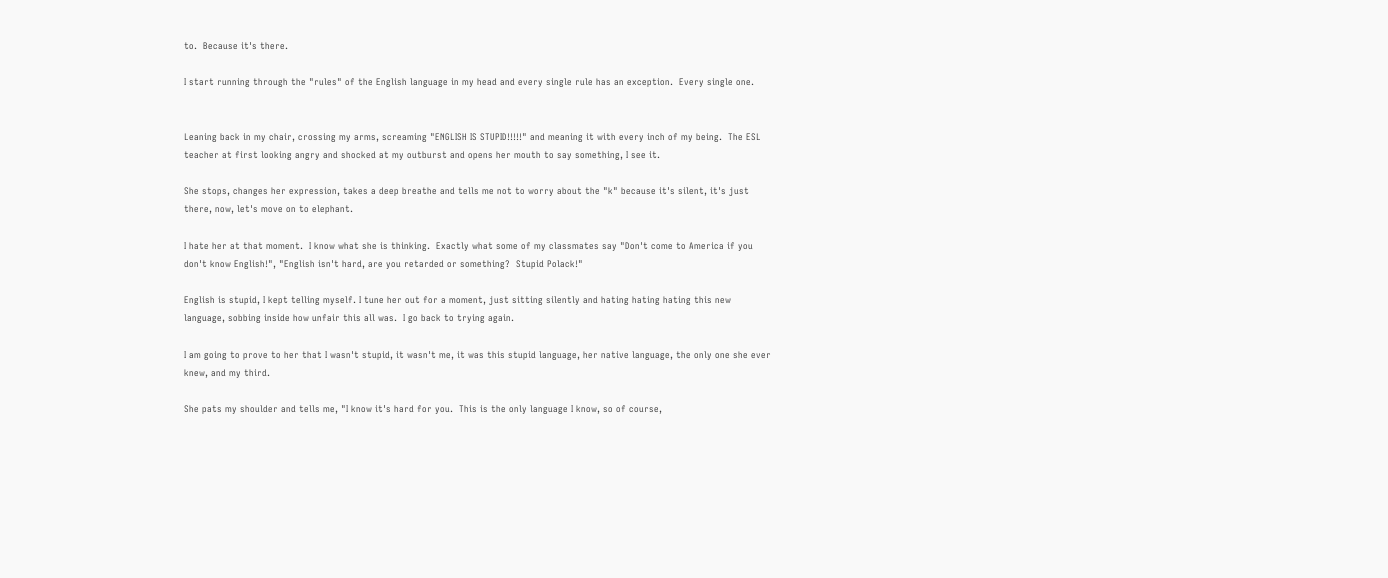to.  Because it's there.

I start running through the "rules" of the English language in my head and every single rule has an exception.  Every single one.


Leaning back in my chair, crossing my arms, screaming "ENGLISH IS STUPID!!!!!" and meaning it with every inch of my being.  The ESL teacher at first looking angry and shocked at my outburst and opens her mouth to say something, I see it.

She stops, changes her expression, takes a deep breathe and tells me not to worry about the "k" because it's silent, it's just there, now, let's move on to elephant.

I hate her at that moment.  I know what she is thinking.  Exactly what some of my classmates say "Don't come to America if you don't know English!", "English isn't hard, are you retarded or something?  Stupid Polack!"

English is stupid, I kept telling myself. I tune her out for a moment, just sitting silently and hating hating hating this new language, sobbing inside how unfair this all was.  I go back to trying again.

I am going to prove to her that I wasn't stupid, it wasn't me, it was this stupid language, her native language, the only one she ever knew, and my third.

She pats my shoulder and tells me, "I know it's hard for you.  This is the only language I know, so of course,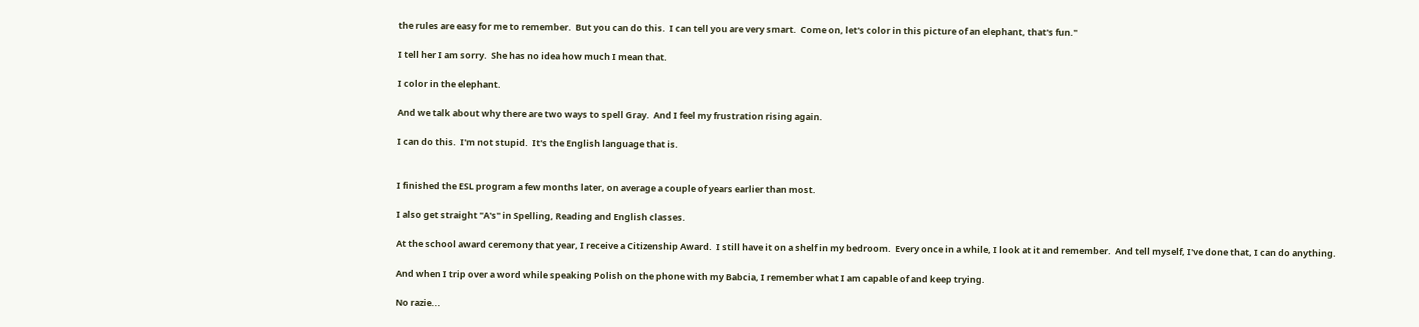the rules are easy for me to remember.  But you can do this.  I can tell you are very smart.  Come on, let's color in this picture of an elephant, that's fun."

I tell her I am sorry.  She has no idea how much I mean that.

I color in the elephant.

And we talk about why there are two ways to spell Gray.  And I feel my frustration rising again.

I can do this.  I'm not stupid.  It's the English language that is.


I finished the ESL program a few months later, on average a couple of years earlier than most.

I also get straight "A's" in Spelling, Reading and English classes.

At the school award ceremony that year, I receive a Citizenship Award.  I still have it on a shelf in my bedroom.  Every once in a while, I look at it and remember.  And tell myself, I've done that, I can do anything.

And when I trip over a word while speaking Polish on the phone with my Babcia, I remember what I am capable of and keep trying.

No razie...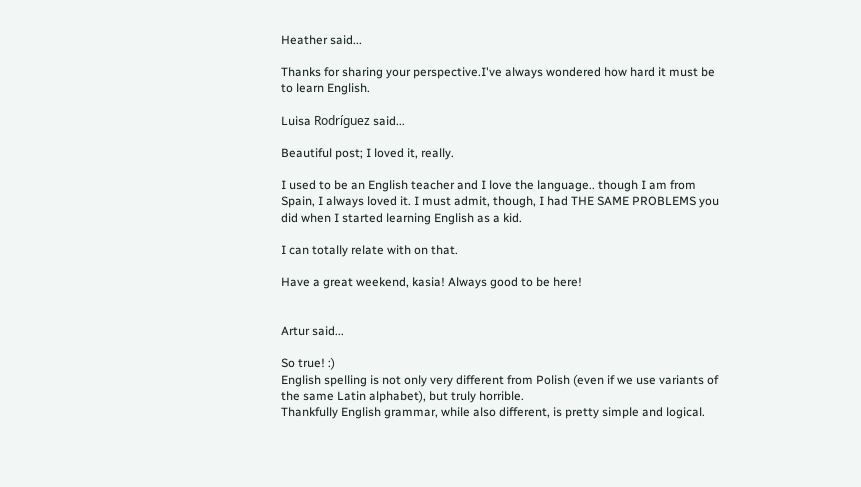Heather said...

Thanks for sharing your perspective.I've always wondered how hard it must be to learn English.

Luisa Rodríguez said...

Beautiful post; I loved it, really.

I used to be an English teacher and I love the language.. though I am from Spain, I always loved it. I must admit, though, I had THE SAME PROBLEMS you did when I started learning English as a kid.

I can totally relate with on that.

Have a great weekend, kasia! Always good to be here!


Artur said...

So true! :)
English spelling is not only very different from Polish (even if we use variants of the same Latin alphabet), but truly horrible.
Thankfully English grammar, while also different, is pretty simple and logical.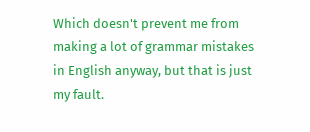Which doesn't prevent me from making a lot of grammar mistakes in English anyway, but that is just my fault.